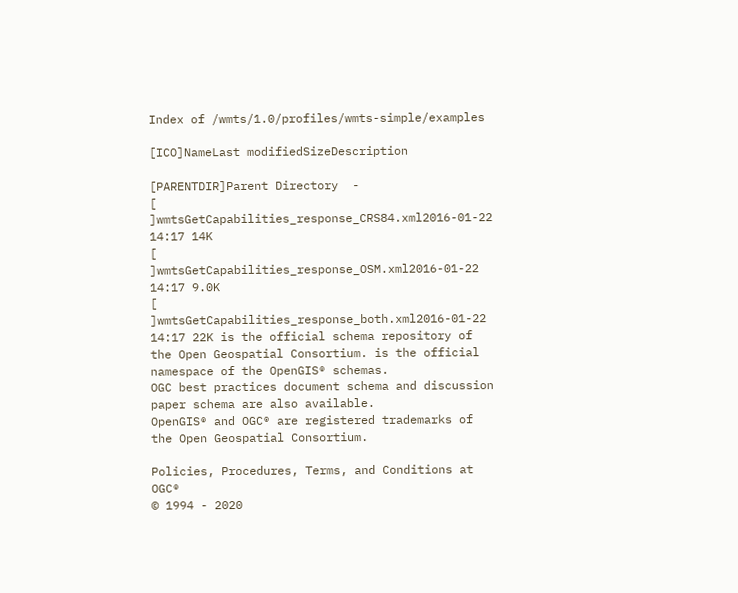Index of /wmts/1.0/profiles/wmts-simple/examples

[ICO]NameLast modifiedSizeDescription

[PARENTDIR]Parent Directory  -
[   ]wmtsGetCapabilities_response_CRS84.xml2016-01-22 14:17 14K
[   ]wmtsGetCapabilities_response_OSM.xml2016-01-22 14:17 9.0K
[   ]wmtsGetCapabilities_response_both.xml2016-01-22 14:17 22K is the official schema repository of the Open Geospatial Consortium. is the official namespace of the OpenGIS® schemas.
OGC best practices document schema and discussion paper schema are also available.
OpenGIS® and OGC® are registered trademarks of the Open Geospatial Consortium.

Policies, Procedures, Terms, and Conditions at OGC®
© 1994 - 2020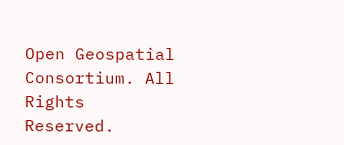Open Geospatial Consortium. All Rights Reserved.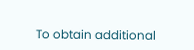To obtain additional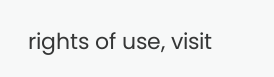rights of use, visit